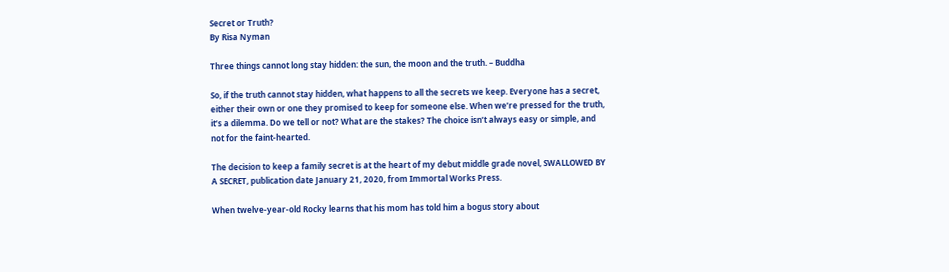Secret or Truth?
By Risa Nyman

Three things cannot long stay hidden: the sun, the moon and the truth. – Buddha

So, if the truth cannot stay hidden, what happens to all the secrets we keep. Everyone has a secret, either their own or one they promised to keep for someone else. When we’re pressed for the truth, it’s a dilemma. Do we tell or not? What are the stakes? The choice isn’t always easy or simple, and not for the faint-hearted.

The decision to keep a family secret is at the heart of my debut middle grade novel, SWALLOWED BY A SECRET, publication date January 21, 2020, from Immortal Works Press.

When twelve-year-old Rocky learns that his mom has told him a bogus story about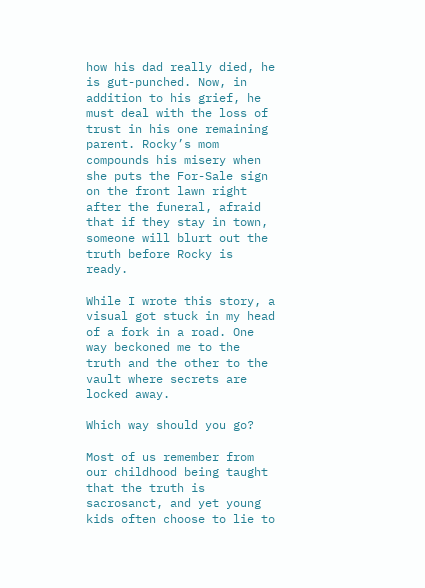how his dad really died, he is gut-punched. Now, in addition to his grief, he must deal with the loss of trust in his one remaining parent. Rocky’s mom compounds his misery when she puts the For-Sale sign on the front lawn right after the funeral, afraid that if they stay in town, someone will blurt out the truth before Rocky is ready.

While I wrote this story, a visual got stuck in my head of a fork in a road. One way beckoned me to the truth and the other to the vault where secrets are locked away.

Which way should you go?

Most of us remember from our childhood being taught that the truth is sacrosanct, and yet young kids often choose to lie to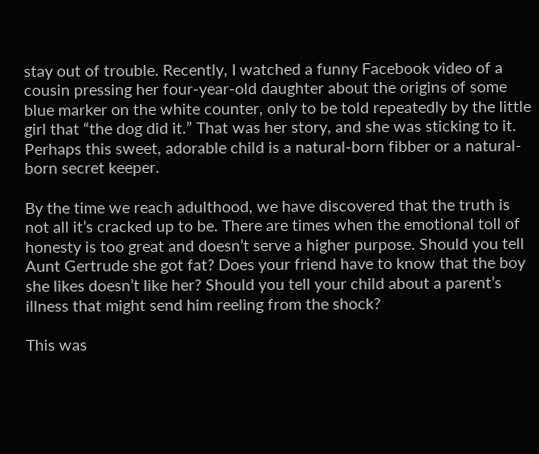stay out of trouble. Recently, I watched a funny Facebook video of a cousin pressing her four-year-old daughter about the origins of some blue marker on the white counter, only to be told repeatedly by the little girl that “the dog did it.” That was her story, and she was sticking to it. Perhaps this sweet, adorable child is a natural-born fibber or a natural-born secret keeper.

By the time we reach adulthood, we have discovered that the truth is not all it’s cracked up to be. There are times when the emotional toll of honesty is too great and doesn’t serve a higher purpose. Should you tell Aunt Gertrude she got fat? Does your friend have to know that the boy she likes doesn’t like her? Should you tell your child about a parent’s illness that might send him reeling from the shock?

This was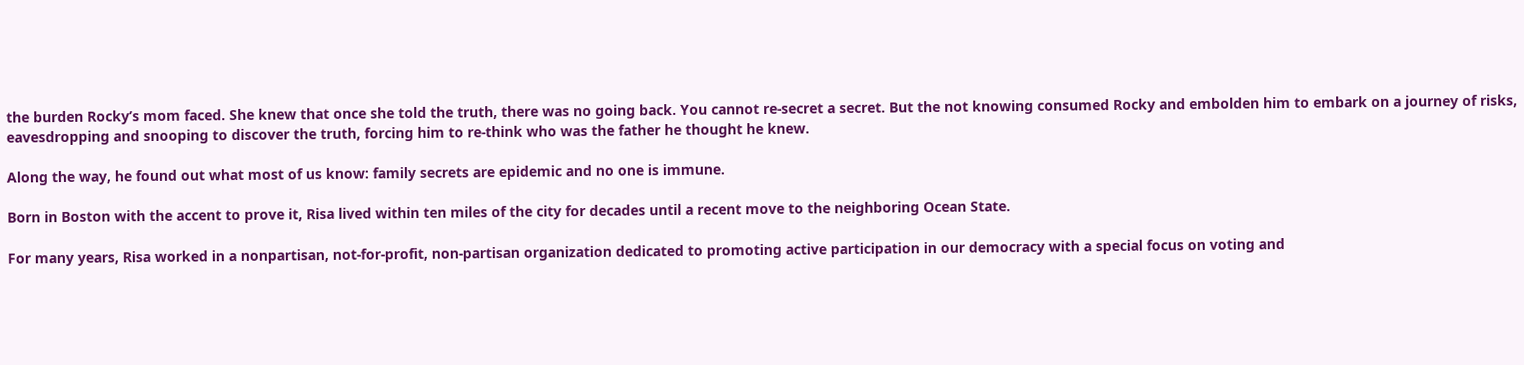the burden Rocky’s mom faced. She knew that once she told the truth, there was no going back. You cannot re-secret a secret. But the not knowing consumed Rocky and embolden him to embark on a journey of risks, eavesdropping and snooping to discover the truth, forcing him to re-think who was the father he thought he knew.

Along the way, he found out what most of us know: family secrets are epidemic and no one is immune.

Born in Boston with the accent to prove it, Risa lived within ten miles of the city for decades until a recent move to the neighboring Ocean State.

For many years, Risa worked in a nonpartisan, not-for-profit, non-partisan organization dedicated to promoting active participation in our democracy with a special focus on voting and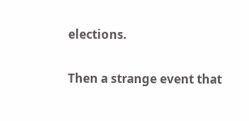elections.

Then a strange event that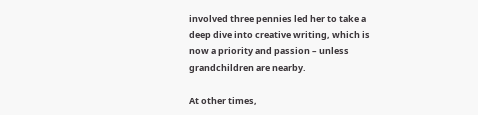involved three pennies led her to take a deep dive into creative writing, which is now a priority and passion – unless grandchildren are nearby.

At other times,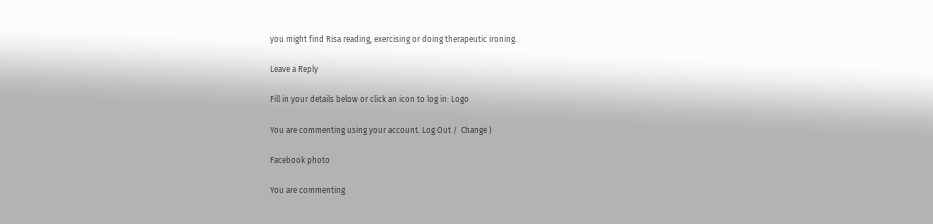you might find Risa reading, exercising or doing therapeutic ironing.

Leave a Reply

Fill in your details below or click an icon to log in: Logo

You are commenting using your account. Log Out /  Change )

Facebook photo

You are commenting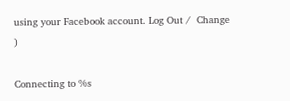using your Facebook account. Log Out /  Change )

Connecting to %s